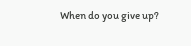When do you give up?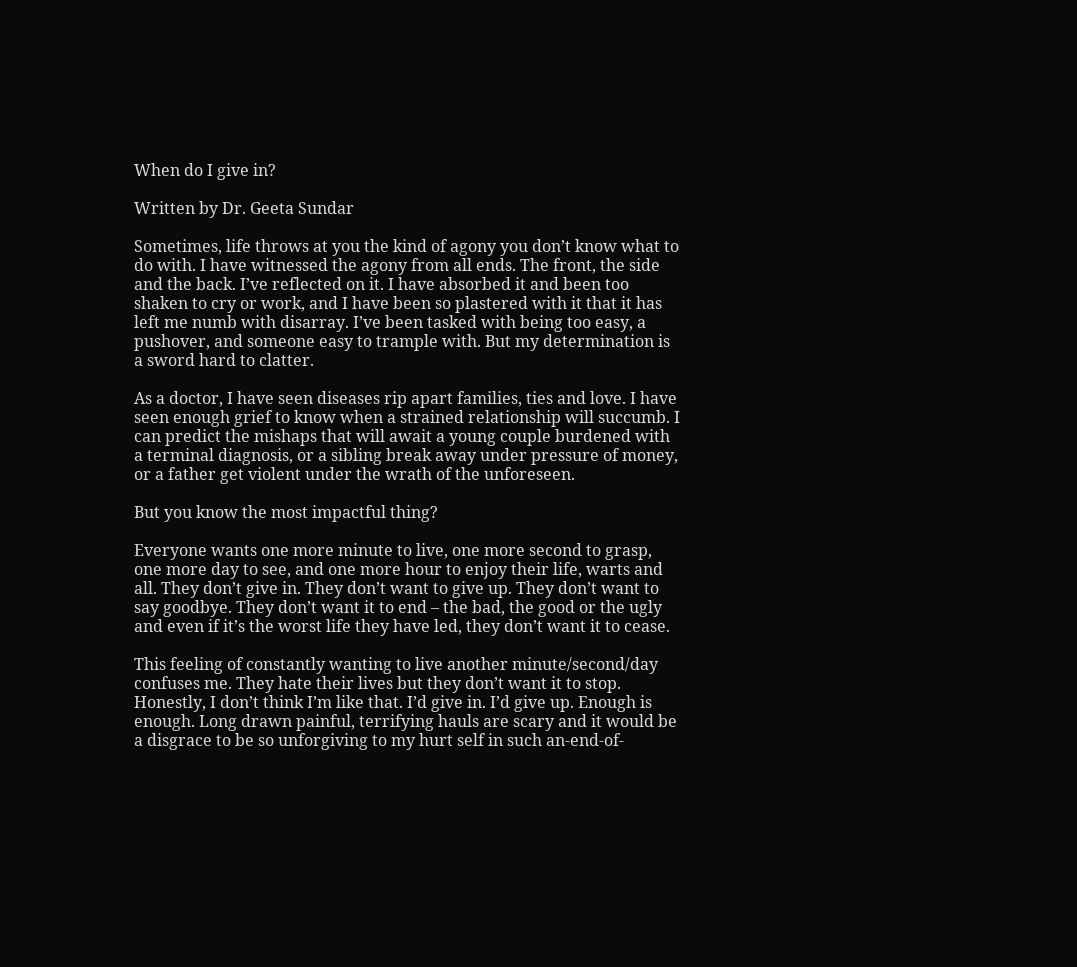When do I give in?

Written by Dr. Geeta Sundar

Sometimes, life throws at you the kind of agony you don’t know what to do with. I have witnessed the agony from all ends. The front, the side and the back. I’ve reflected on it. I have absorbed it and been too shaken to cry or work, and I have been so plastered with it that it has left me numb with disarray. I’ve been tasked with being too easy, a pushover, and someone easy to trample with. But my determination is a sword hard to clatter.

As a doctor, I have seen diseases rip apart families, ties and love. I have seen enough grief to know when a strained relationship will succumb. I can predict the mishaps that will await a young couple burdened with a terminal diagnosis, or a sibling break away under pressure of money, or a father get violent under the wrath of the unforeseen.

But you know the most impactful thing?

Everyone wants one more minute to live, one more second to grasp, one more day to see, and one more hour to enjoy their life, warts and all. They don’t give in. They don’t want to give up. They don’t want to say goodbye. They don’t want it to end – the bad, the good or the ugly and even if it’s the worst life they have led, they don’t want it to cease.

This feeling of constantly wanting to live another minute/second/day confuses me. They hate their lives but they don’t want it to stop. Honestly, I don’t think I’m like that. I’d give in. I’d give up. Enough is enough. Long drawn painful, terrifying hauls are scary and it would be a disgrace to be so unforgiving to my hurt self in such an-end-of-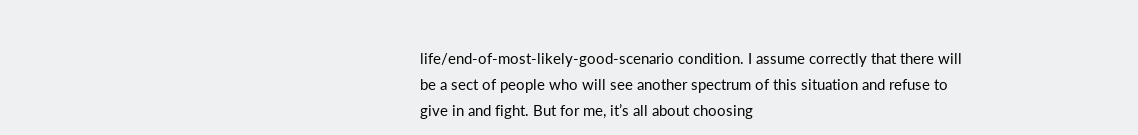life/end-of-most-likely-good-scenario condition. I assume correctly that there will be a sect of people who will see another spectrum of this situation and refuse to give in and fight. But for me, it’s all about choosing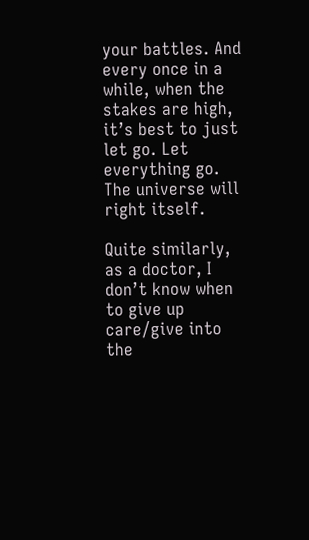your battles. And every once in a while, when the stakes are high, it’s best to just let go. Let everything go. The universe will right itself.

Quite similarly, as a doctor, I don’t know when to give up care/give into the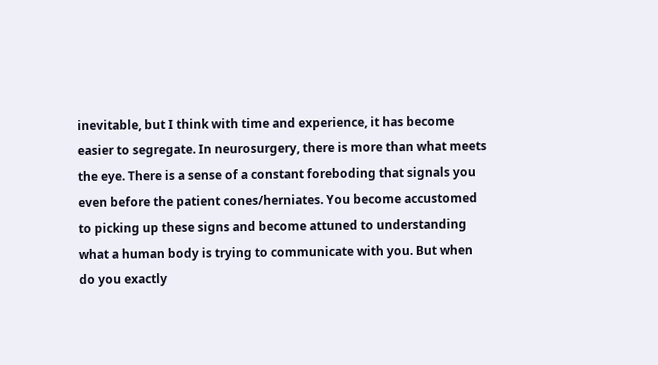inevitable, but I think with time and experience, it has become easier to segregate. In neurosurgery, there is more than what meets the eye. There is a sense of a constant foreboding that signals you even before the patient cones/herniates. You become accustomed to picking up these signs and become attuned to understanding what a human body is trying to communicate with you. But when do you exactly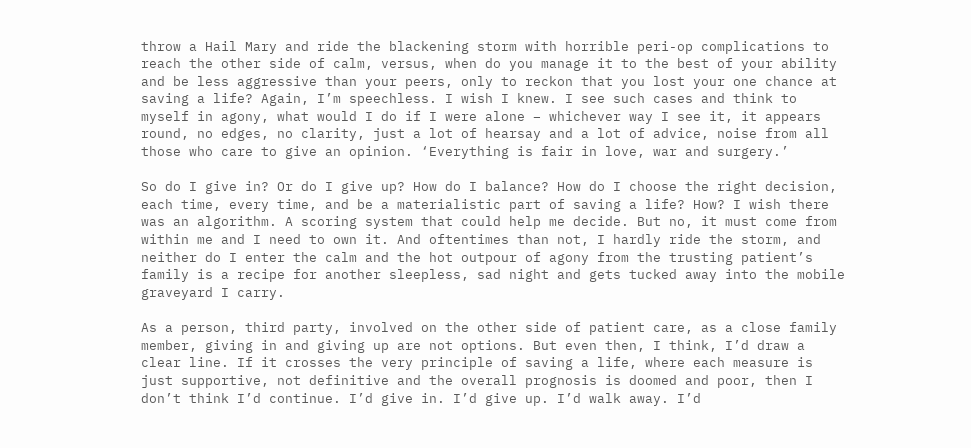throw a Hail Mary and ride the blackening storm with horrible peri-op complications to reach the other side of calm, versus, when do you manage it to the best of your ability and be less aggressive than your peers, only to reckon that you lost your one chance at saving a life? Again, I’m speechless. I wish I knew. I see such cases and think to myself in agony, what would I do if I were alone – whichever way I see it, it appears round, no edges, no clarity, just a lot of hearsay and a lot of advice, noise from all those who care to give an opinion. ‘Everything is fair in love, war and surgery.’

So do I give in? Or do I give up? How do I balance? How do I choose the right decision, each time, every time, and be a materialistic part of saving a life? How? I wish there was an algorithm. A scoring system that could help me decide. But no, it must come from within me and I need to own it. And oftentimes than not, I hardly ride the storm, and neither do I enter the calm and the hot outpour of agony from the trusting patient’s family is a recipe for another sleepless, sad night and gets tucked away into the mobile graveyard I carry.

As a person, third party, involved on the other side of patient care, as a close family member, giving in and giving up are not options. But even then, I think, I’d draw a clear line. If it crosses the very principle of saving a life, where each measure is just supportive, not definitive and the overall prognosis is doomed and poor, then I don’t think I’d continue. I’d give in. I’d give up. I’d walk away. I’d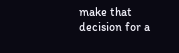make that decision for a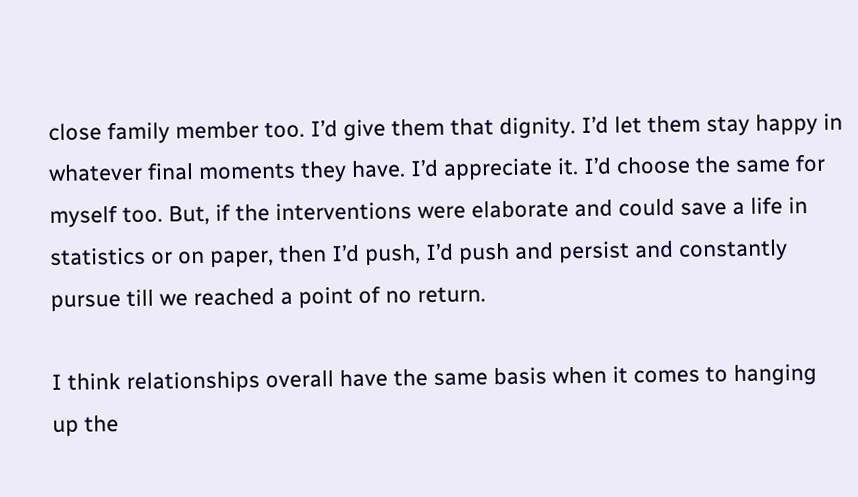close family member too. I’d give them that dignity. I’d let them stay happy in whatever final moments they have. I’d appreciate it. I’d choose the same for myself too. But, if the interventions were elaborate and could save a life in statistics or on paper, then I’d push, I’d push and persist and constantly pursue till we reached a point of no return.

I think relationships overall have the same basis when it comes to hanging up the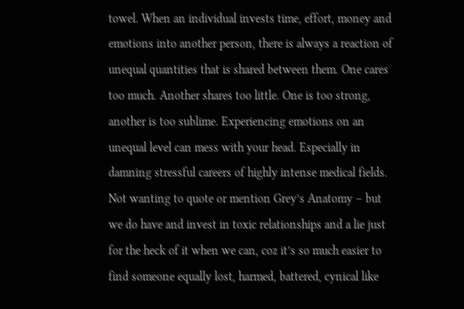towel. When an individual invests time, effort, money and emotions into another person, there is always a reaction of unequal quantities that is shared between them. One cares too much. Another shares too little. One is too strong, another is too sublime. Experiencing emotions on an unequal level can mess with your head. Especially in damning stressful careers of highly intense medical fields. Not wanting to quote or mention Grey’s Anatomy – but we do have and invest in toxic relationships and a lie just for the heck of it when we can, coz it’s so much easier to find someone equally lost, harmed, battered, cynical like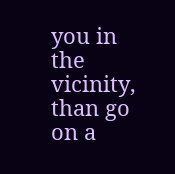you in the vicinity, than go on a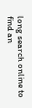long search online to find an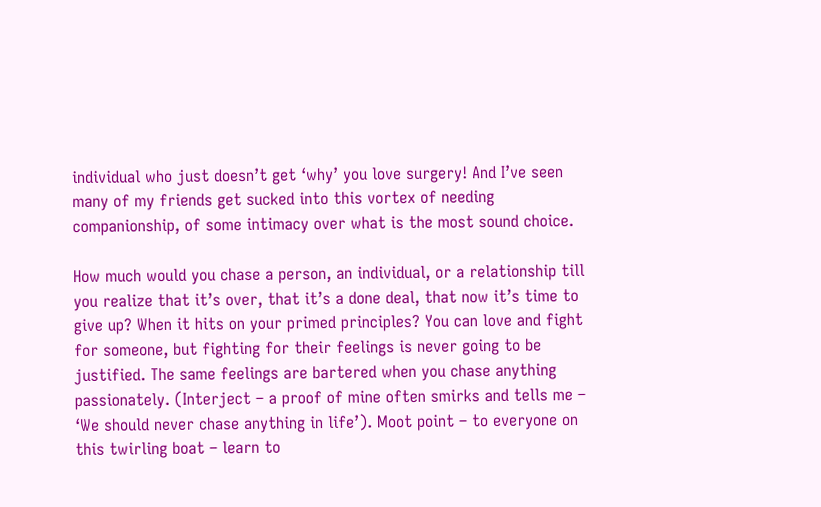individual who just doesn’t get ‘why’ you love surgery! And I’ve seen many of my friends get sucked into this vortex of needing companionship, of some intimacy over what is the most sound choice.

How much would you chase a person, an individual, or a relationship till you realize that it’s over, that it’s a done deal, that now it’s time to give up? When it hits on your primed principles? You can love and fight for someone, but fighting for their feelings is never going to be justified. The same feelings are bartered when you chase anything passionately. (Interject – a proof of mine often smirks and tells me – ‘We should never chase anything in life’). Moot point – to everyone on this twirling boat – learn to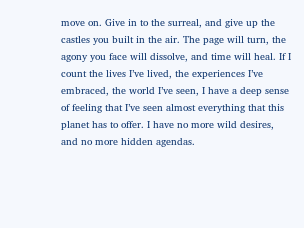move on. Give in to the surreal, and give up the castles you built in the air. The page will turn, the agony you face will dissolve, and time will heal. If I count the lives I’ve lived, the experiences I’ve embraced, the world I’ve seen, I have a deep sense of feeling that I’ve seen almost everything that this planet has to offer. I have no more wild desires, and no more hidden agendas.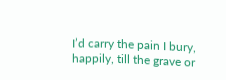I’d carry the pain I bury, happily, till the grave or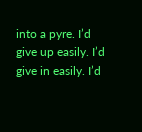into a pyre. I’d give up easily. I’d give in easily. I’d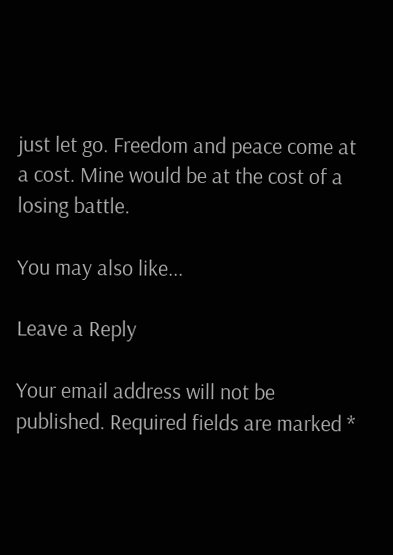just let go. Freedom and peace come at a cost. Mine would be at the cost of a losing battle.

You may also like...

Leave a Reply

Your email address will not be published. Required fields are marked *